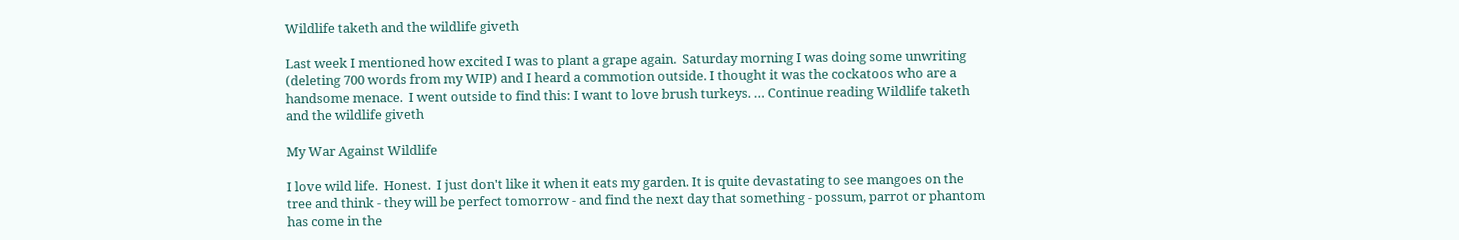Wildlife taketh and the wildlife giveth

Last week I mentioned how excited I was to plant a grape again.  Saturday morning I was doing some unwriting (deleting 700 words from my WIP) and I heard a commotion outside. I thought it was the cockatoos who are a handsome menace.  I went outside to find this: I want to love brush turkeys. … Continue reading Wildlife taketh and the wildlife giveth

My War Against Wildlife

I love wild life.  Honest.  I just don't like it when it eats my garden. It is quite devastating to see mangoes on the tree and think - they will be perfect tomorrow - and find the next day that something - possum, parrot or phantom has come in the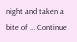night and taken a bite of … Continue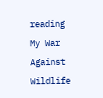reading My War Against Wildlife